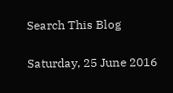Search This Blog

Saturday, 25 June 2016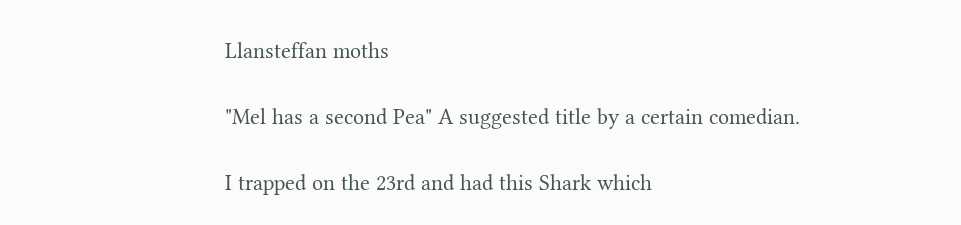Llansteffan moths

"Mel has a second Pea" A suggested title by a certain comedian.

I trapped on the 23rd and had this Shark which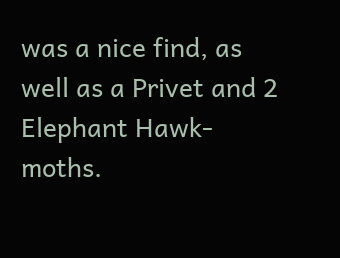was a nice find, as well as a Privet and 2 Elephant Hawk-moths.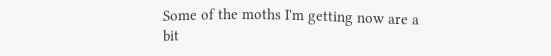Some of the moths I'm getting now are a bit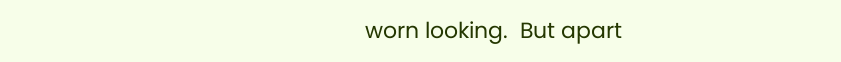worn looking.  But apart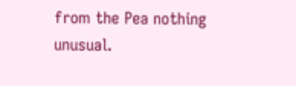from the Pea nothing unusual.